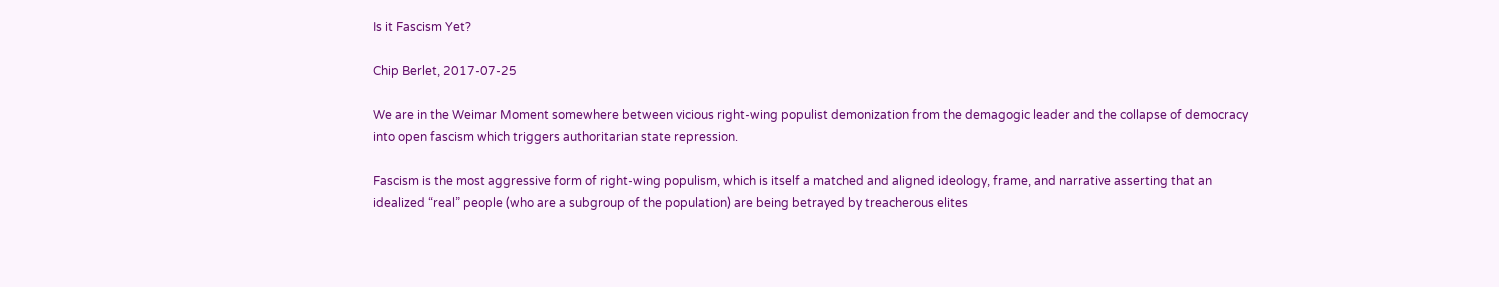Is it Fascism Yet?

Chip Berlet, 2017-07-25

We are in the Weimar Moment somewhere between vicious right-wing populist demonization from the demagogic leader and the collapse of democracy into open fascism which triggers authoritarian state repression.

Fascism is the most aggressive form of right-wing populism, which is itself a matched and aligned ideology, frame, and narrative asserting that an idealized “real” people (who are a subgroup of the population) are being betrayed by treacherous elites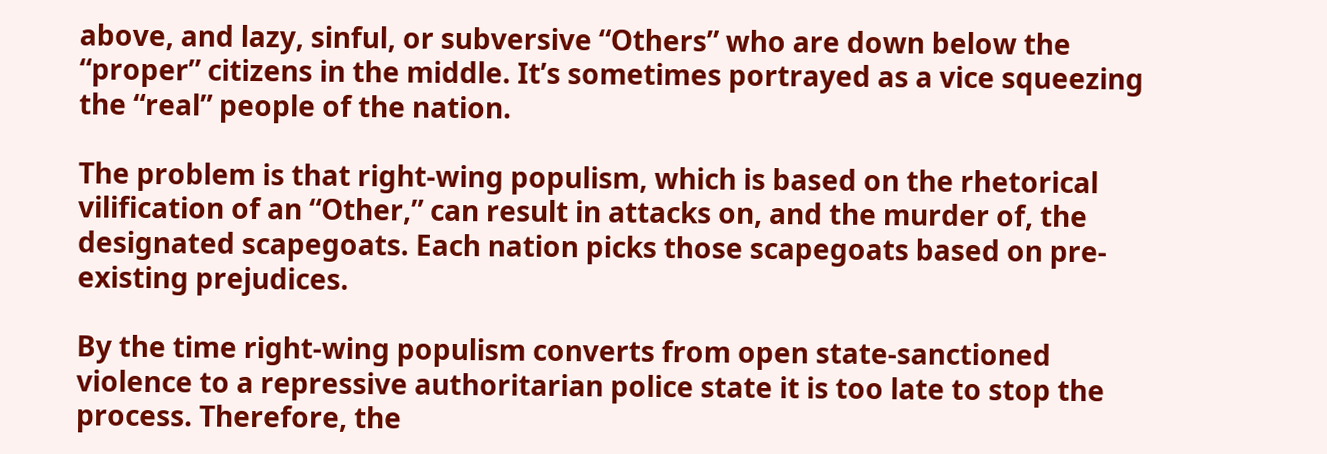above, and lazy, sinful, or subversive “Others” who are down below the “proper” citizens in the middle. It’s sometimes portrayed as a vice squeezing the “real” people of the nation.

The problem is that right-wing populism, which is based on the rhetorical vilification of an “Other,” can result in attacks on, and the murder of, the designated scapegoats. Each nation picks those scapegoats based on pre-existing prejudices.

By the time right-wing populism converts from open state-sanctioned violence to a repressive authoritarian police state it is too late to stop the process. Therefore, the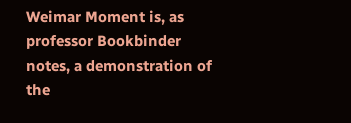Weimar Moment is, as professor Bookbinder notes, a demonstration of the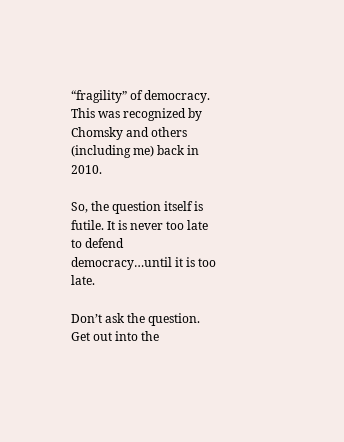“fragility” of democracy. This was recognized by Chomsky and others (including me) back in 2010.

So, the question itself is futile. It is never too late to defend democracy…until it is too late.

Don’t ask the question. Get out into the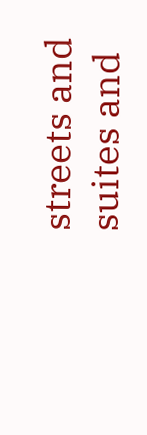streets and suites and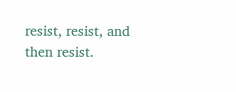resist, resist, and then resist.